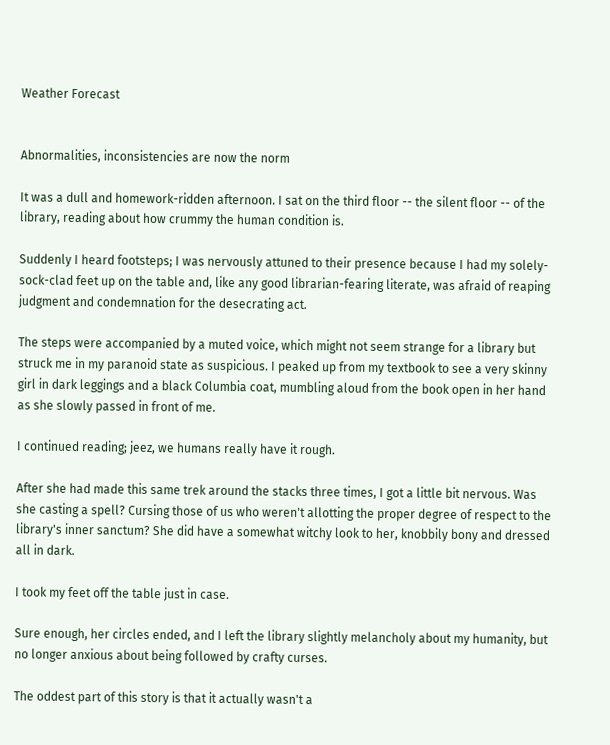Weather Forecast


Abnormalities, inconsistencies are now the norm

It was a dull and homework-ridden afternoon. I sat on the third floor -- the silent floor -- of the library, reading about how crummy the human condition is.

Suddenly I heard footsteps; I was nervously attuned to their presence because I had my solely-sock-clad feet up on the table and, like any good librarian-fearing literate, was afraid of reaping judgment and condemnation for the desecrating act.

The steps were accompanied by a muted voice, which might not seem strange for a library but struck me in my paranoid state as suspicious. I peaked up from my textbook to see a very skinny girl in dark leggings and a black Columbia coat, mumbling aloud from the book open in her hand as she slowly passed in front of me.

I continued reading; jeez, we humans really have it rough.

After she had made this same trek around the stacks three times, I got a little bit nervous. Was she casting a spell? Cursing those of us who weren't allotting the proper degree of respect to the library's inner sanctum? She did have a somewhat witchy look to her, knobbily bony and dressed all in dark.

I took my feet off the table just in case.

Sure enough, her circles ended, and I left the library slightly melancholy about my humanity, but no longer anxious about being followed by crafty curses.

The oddest part of this story is that it actually wasn't a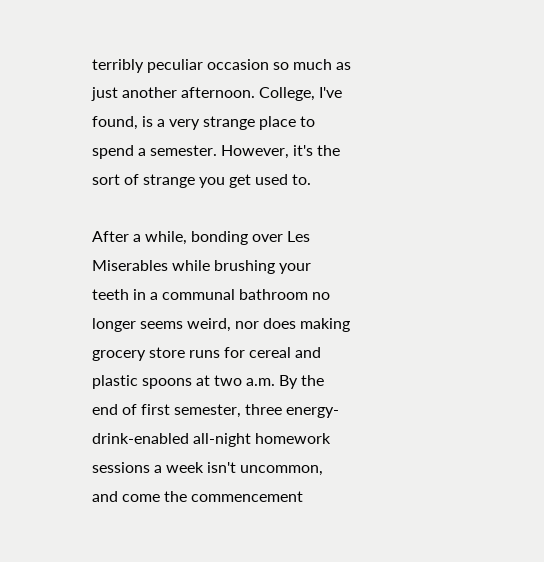terribly peculiar occasion so much as just another afternoon. College, I've found, is a very strange place to spend a semester. However, it's the sort of strange you get used to.

After a while, bonding over Les Miserables while brushing your teeth in a communal bathroom no longer seems weird, nor does making grocery store runs for cereal and plastic spoons at two a.m. By the end of first semester, three energy-drink-enabled all-night homework sessions a week isn't uncommon, and come the commencement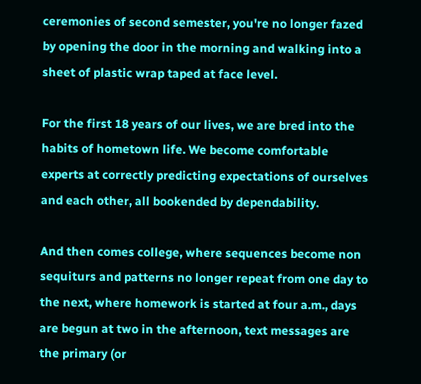ceremonies of second semester, you're no longer fazed by opening the door in the morning and walking into a sheet of plastic wrap taped at face level.

For the first 18 years of our lives, we are bred into the habits of hometown life. We become comfortable experts at correctly predicting expectations of ourselves and each other, all bookended by dependability.

And then comes college, where sequences become non sequiturs and patterns no longer repeat from one day to the next, where homework is started at four a.m., days are begun at two in the afternoon, text messages are the primary (or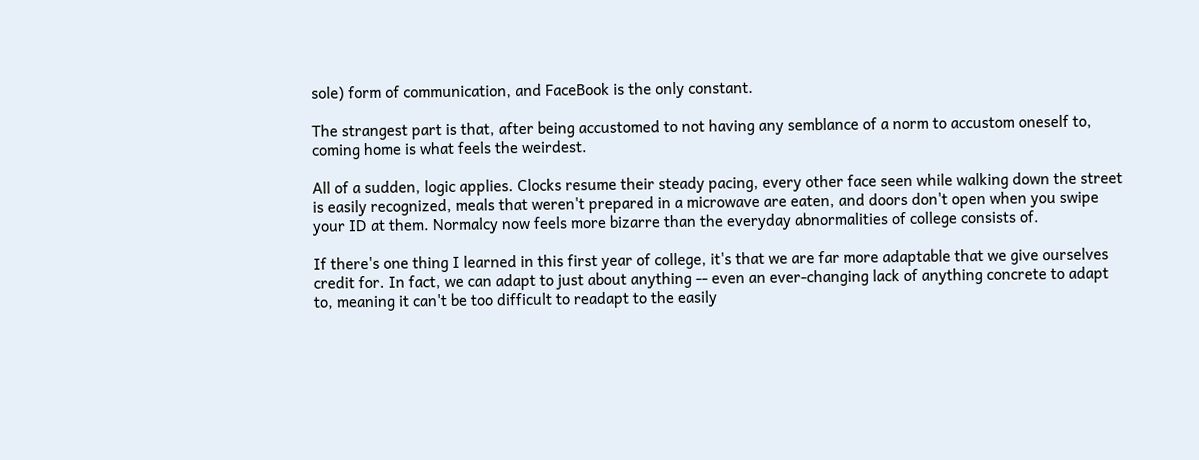sole) form of communication, and FaceBook is the only constant.

The strangest part is that, after being accustomed to not having any semblance of a norm to accustom oneself to, coming home is what feels the weirdest.

All of a sudden, logic applies. Clocks resume their steady pacing, every other face seen while walking down the street is easily recognized, meals that weren't prepared in a microwave are eaten, and doors don't open when you swipe your ID at them. Normalcy now feels more bizarre than the everyday abnormalities of college consists of.

If there's one thing I learned in this first year of college, it's that we are far more adaptable that we give ourselves credit for. In fact, we can adapt to just about anything -- even an ever-changing lack of anything concrete to adapt to, meaning it can't be too difficult to readapt to the easily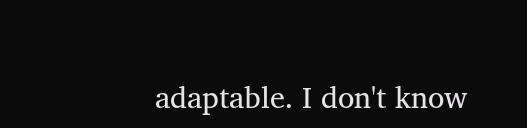adaptable. I don't know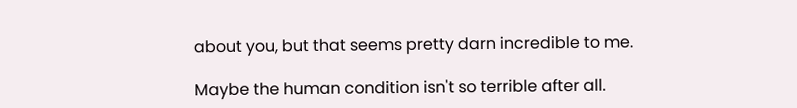about you, but that seems pretty darn incredible to me.

Maybe the human condition isn't so terrible after all.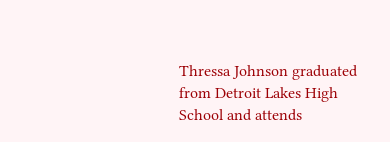Thressa Johnson graduated from Detroit Lakes High School and attends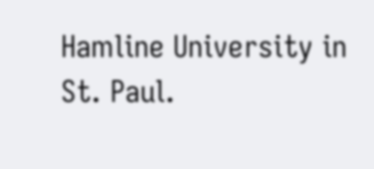Hamline University in St. Paul.